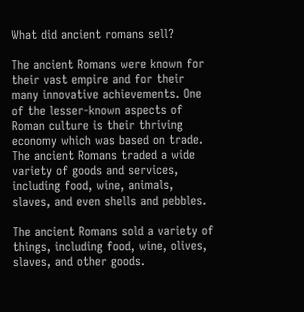What did ancient romans sell?

The ancient Romans were known for their vast empire and for their many innovative achievements. One of the lesser-known aspects of Roman culture is their thriving economy which was based on trade. The ancient Romans traded a wide variety of goods and services, including food, wine, animals, slaves, and even shells and pebbles.

The ancient Romans sold a variety of things, including food, wine, olives, slaves, and other goods.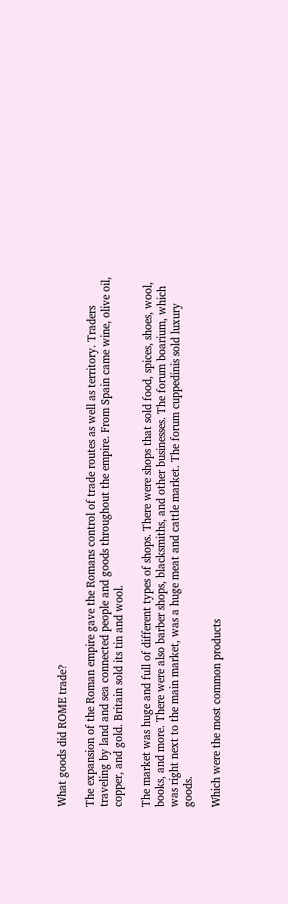What goods did ROME trade?

The expansion of the Roman empire gave the Romans control of trade routes as well as territory. Traders traveling by land and sea connected people and goods throughout the empire. From Spain came wine, olive oil, copper, and gold. Britain sold its tin and wool.

The market was huge and full of different types of shops. There were shops that sold food, spices, shoes, wool, books, and more. There were also barber shops, blacksmiths, and other businesses. The forum boarium, which was right next to the main market, was a huge meat and cattle market. The forum cuppedinis sold luxury goods.

Which were the most common products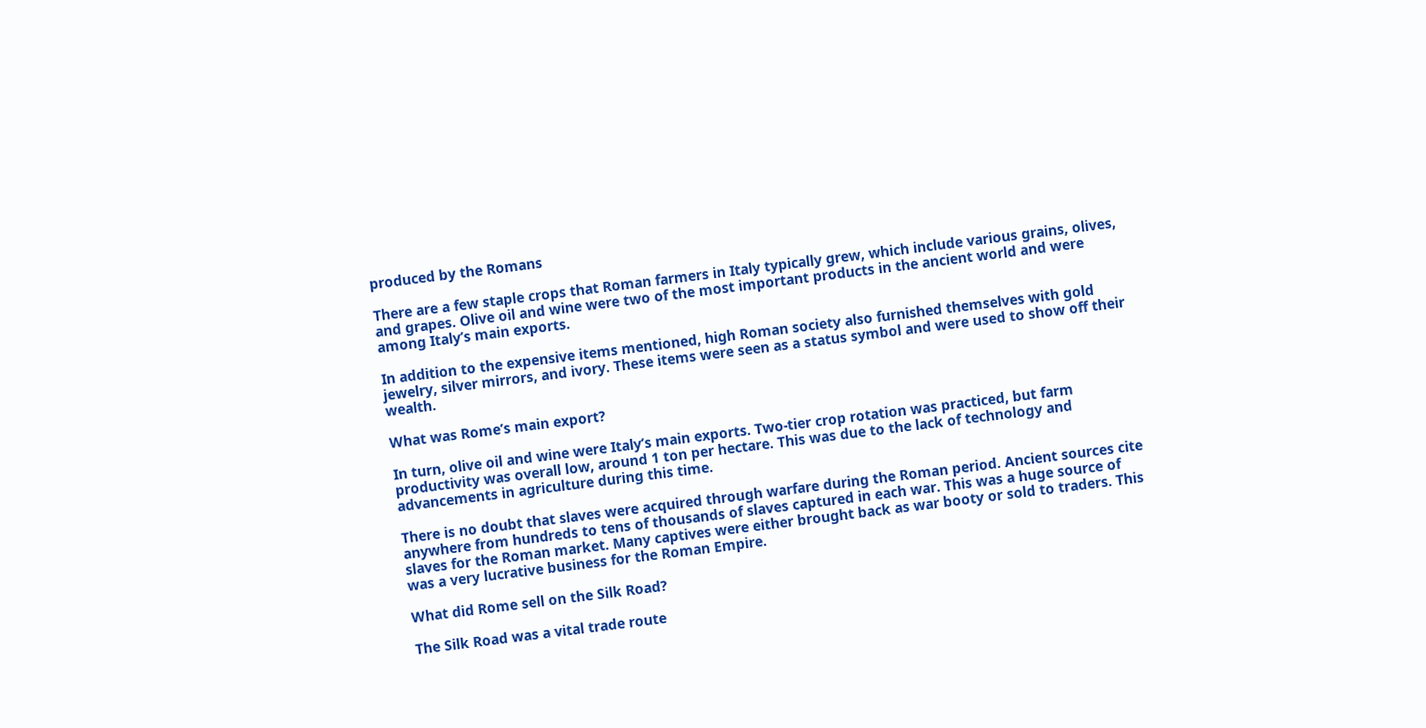produced by the Romans

There are a few staple crops that Roman farmers in Italy typically grew, which include various grains, olives, and grapes. Olive oil and wine were two of the most important products in the ancient world and were among Italy’s main exports.

In addition to the expensive items mentioned, high Roman society also furnished themselves with gold jewelry, silver mirrors, and ivory. These items were seen as a status symbol and were used to show off their wealth.

What was Rome’s main export?

In turn, olive oil and wine were Italy’s main exports. Two-tier crop rotation was practiced, but farm productivity was overall low, around 1 ton per hectare. This was due to the lack of technology and advancements in agriculture during this time.

There is no doubt that slaves were acquired through warfare during the Roman period. Ancient sources cite anywhere from hundreds to tens of thousands of slaves captured in each war. This was a huge source of slaves for the Roman market. Many captives were either brought back as war booty or sold to traders. This was a very lucrative business for the Roman Empire.

What did Rome sell on the Silk Road?

The Silk Road was a vital trade route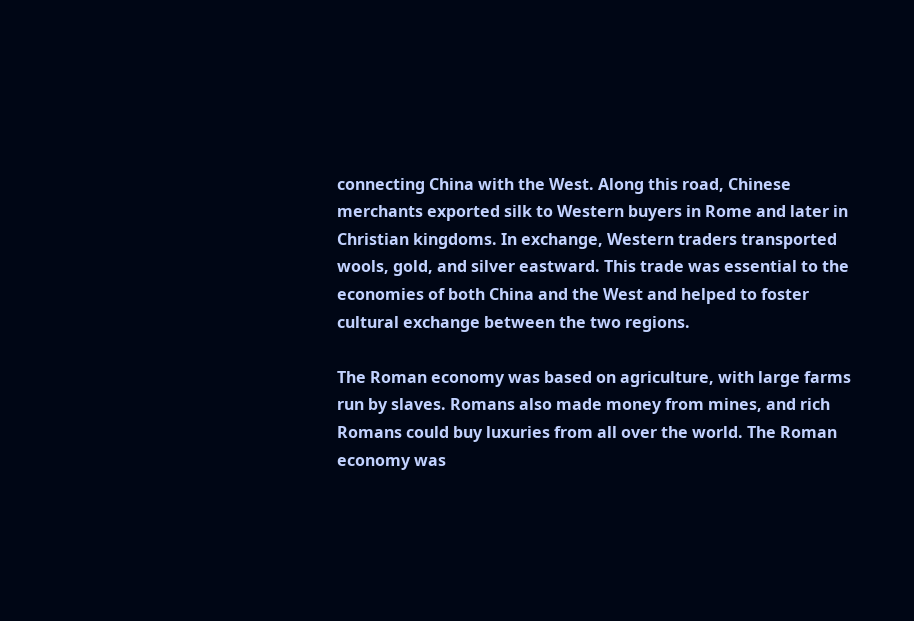connecting China with the West. Along this road, Chinese merchants exported silk to Western buyers in Rome and later in Christian kingdoms. In exchange, Western traders transported wools, gold, and silver eastward. This trade was essential to the economies of both China and the West and helped to foster cultural exchange between the two regions.

The Roman economy was based on agriculture, with large farms run by slaves. Romans also made money from mines, and rich Romans could buy luxuries from all over the world. The Roman economy was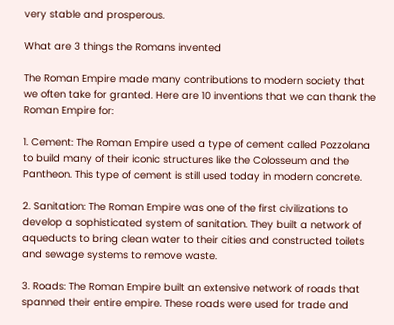very stable and prosperous.

What are 3 things the Romans invented

The Roman Empire made many contributions to modern society that we often take for granted. Here are 10 inventions that we can thank the Roman Empire for:

1. Cement: The Roman Empire used a type of cement called Pozzolana to build many of their iconic structures like the Colosseum and the Pantheon. This type of cement is still used today in modern concrete.

2. Sanitation: The Roman Empire was one of the first civilizations to develop a sophisticated system of sanitation. They built a network of aqueducts to bring clean water to their cities and constructed toilets and sewage systems to remove waste.

3. Roads: The Roman Empire built an extensive network of roads that spanned their entire empire. These roads were used for trade and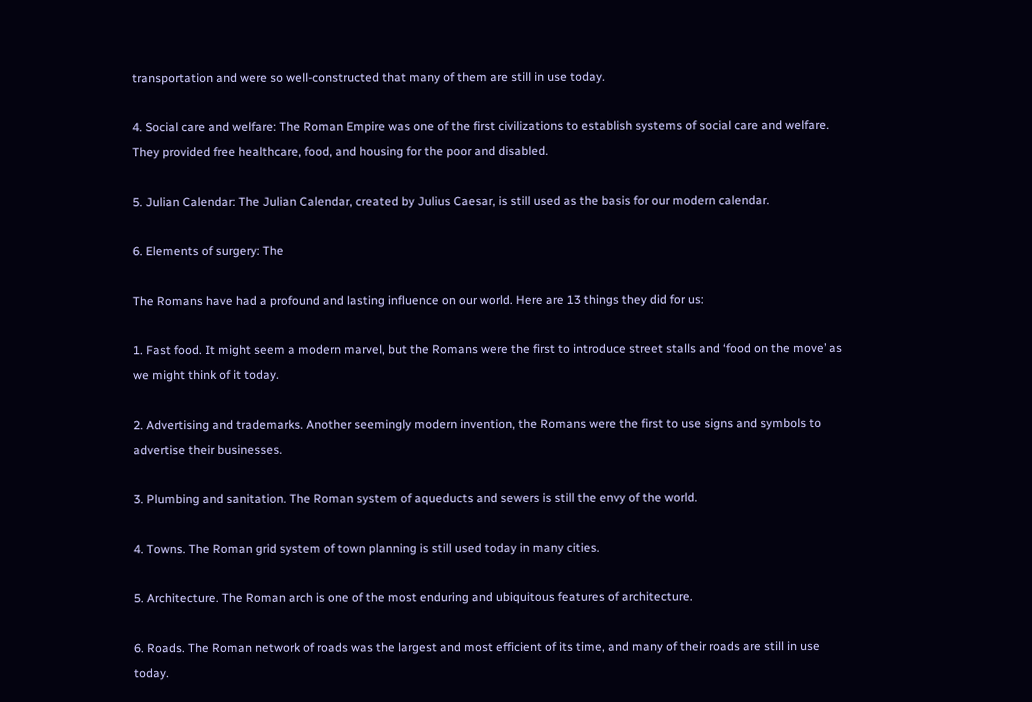transportation and were so well-constructed that many of them are still in use today.

4. Social care and welfare: The Roman Empire was one of the first civilizations to establish systems of social care and welfare. They provided free healthcare, food, and housing for the poor and disabled.

5. Julian Calendar: The Julian Calendar, created by Julius Caesar, is still used as the basis for our modern calendar.

6. Elements of surgery: The

The Romans have had a profound and lasting influence on our world. Here are 13 things they did for us:

1. Fast food. It might seem a modern marvel, but the Romans were the first to introduce street stalls and ‘food on the move’ as we might think of it today.

2. Advertising and trademarks. Another seemingly modern invention, the Romans were the first to use signs and symbols to advertise their businesses.

3. Plumbing and sanitation. The Roman system of aqueducts and sewers is still the envy of the world.

4. Towns. The Roman grid system of town planning is still used today in many cities.

5. Architecture. The Roman arch is one of the most enduring and ubiquitous features of architecture.

6. Roads. The Roman network of roads was the largest and most efficient of its time, and many of their roads are still in use today.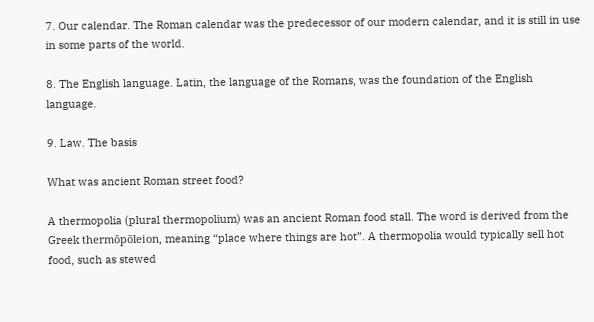7. Our calendar. The Roman calendar was the predecessor of our modern calendar, and it is still in use in some parts of the world.

8. The English language. Latin, the language of the Romans, was the foundation of the English language.

9. Law. The basis

What was ancient Roman street food?

A thermopolia (plural thermopolium) was an ancient Roman food stall. The word is derived from the Greek thermōpōleion, meaning “place where things are hot”. A thermopolia would typically sell hot food, such as stewed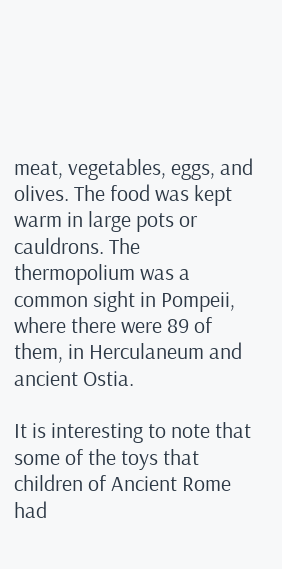meat, vegetables, eggs, and olives. The food was kept warm in large pots or cauldrons. The thermopolium was a common sight in Pompeii, where there were 89 of them, in Herculaneum and ancient Ostia.

It is interesting to note that some of the toys that children of Ancient Rome had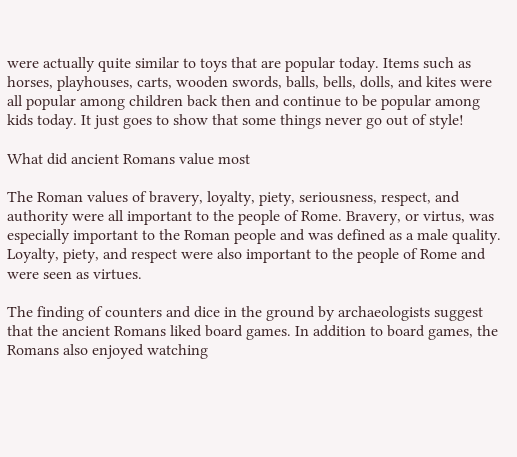were actually quite similar to toys that are popular today. Items such as horses, playhouses, carts, wooden swords, balls, bells, dolls, and kites were all popular among children back then and continue to be popular among kids today. It just goes to show that some things never go out of style!

What did ancient Romans value most

The Roman values of bravery, loyalty, piety, seriousness, respect, and authority were all important to the people of Rome. Bravery, or virtus, was especially important to the Roman people and was defined as a male quality. Loyalty, piety, and respect were also important to the people of Rome and were seen as virtues.

The finding of counters and dice in the ground by archaeologists suggest that the ancient Romans liked board games. In addition to board games, the Romans also enjoyed watching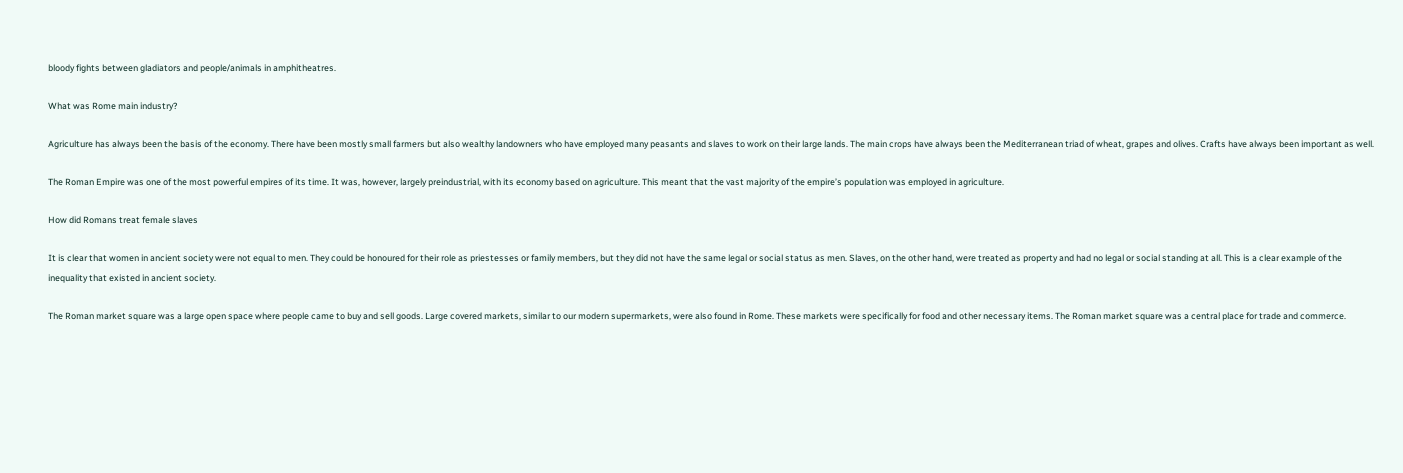bloody fights between gladiators and people/animals in amphitheatres.

What was Rome main industry?

Agriculture has always been the basis of the economy. There have been mostly small farmers but also wealthy landowners who have employed many peasants and slaves to work on their large lands. The main crops have always been the Mediterranean triad of wheat, grapes and olives. Crafts have always been important as well.

The Roman Empire was one of the most powerful empires of its time. It was, however, largely preindustrial, with its economy based on agriculture. This meant that the vast majority of the empire’s population was employed in agriculture.

How did Romans treat female slaves

It is clear that women in ancient society were not equal to men. They could be honoured for their role as priestesses or family members, but they did not have the same legal or social status as men. Slaves, on the other hand, were treated as property and had no legal or social standing at all. This is a clear example of the inequality that existed in ancient society.

The Roman market square was a large open space where people came to buy and sell goods. Large covered markets, similar to our modern supermarkets, were also found in Rome. These markets were specifically for food and other necessary items. The Roman market square was a central place for trade and commerce.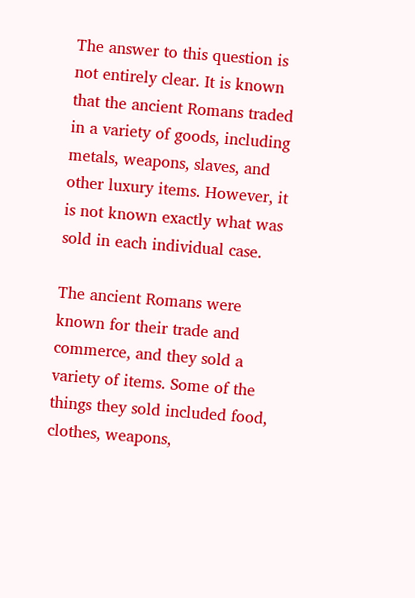The answer to this question is not entirely clear. It is known that the ancient Romans traded in a variety of goods, including metals, weapons, slaves, and other luxury items. However, it is not known exactly what was sold in each individual case.

The ancient Romans were known for their trade and commerce, and they sold a variety of items. Some of the things they sold included food, clothes, weapons,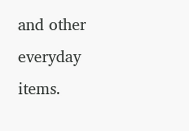and other everyday items.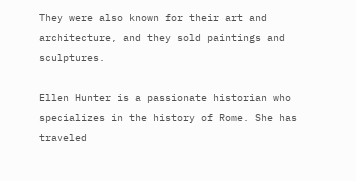They were also known for their art and architecture, and they sold paintings and sculptures.

Ellen Hunter is a passionate historian who specializes in the history of Rome. She has traveled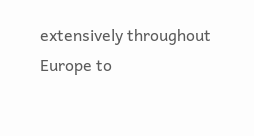extensively throughout Europe to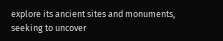explore its ancient sites and monuments, seeking to uncover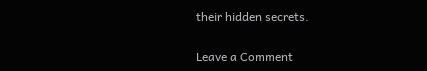their hidden secrets.

Leave a Comment